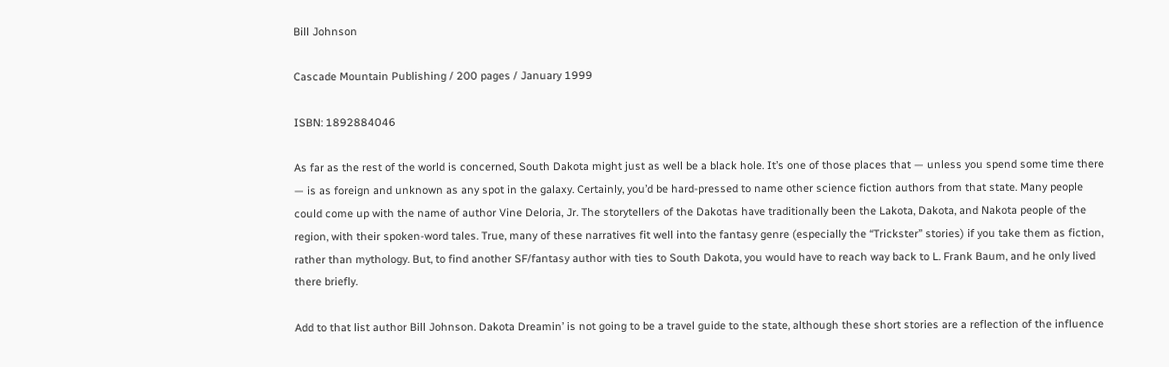Bill Johnson

Cascade Mountain Publishing / 200 pages / January 1999

ISBN: 1892884046

As far as the rest of the world is concerned, South Dakota might just as well be a black hole. It’s one of those places that — unless you spend some time there — is as foreign and unknown as any spot in the galaxy. Certainly, you’d be hard-pressed to name other science fiction authors from that state. Many people could come up with the name of author Vine Deloria, Jr. The storytellers of the Dakotas have traditionally been the Lakota, Dakota, and Nakota people of the region, with their spoken-word tales. True, many of these narratives fit well into the fantasy genre (especially the “Trickster” stories) if you take them as fiction, rather than mythology. But, to find another SF/fantasy author with ties to South Dakota, you would have to reach way back to L. Frank Baum, and he only lived there briefly.

Add to that list author Bill Johnson. Dakota Dreamin’ is not going to be a travel guide to the state, although these short stories are a reflection of the influence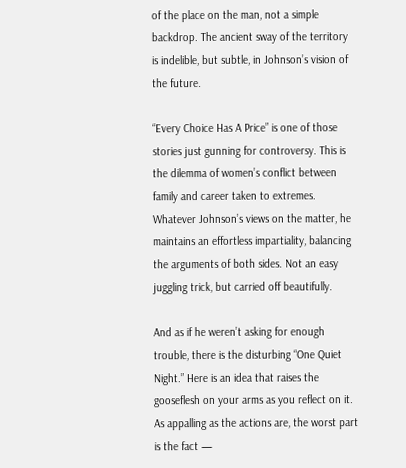of the place on the man, not a simple backdrop. The ancient sway of the territory is indelible, but subtle, in Johnson’s vision of the future.

“Every Choice Has A Price” is one of those stories just gunning for controversy. This is the dilemma of women’s conflict between family and career taken to extremes. Whatever Johnson’s views on the matter, he maintains an effortless impartiality, balancing the arguments of both sides. Not an easy juggling trick, but carried off beautifully.

And as if he weren’t asking for enough trouble, there is the disturbing “One Quiet Night.” Here is an idea that raises the gooseflesh on your arms as you reflect on it. As appalling as the actions are, the worst part is the fact —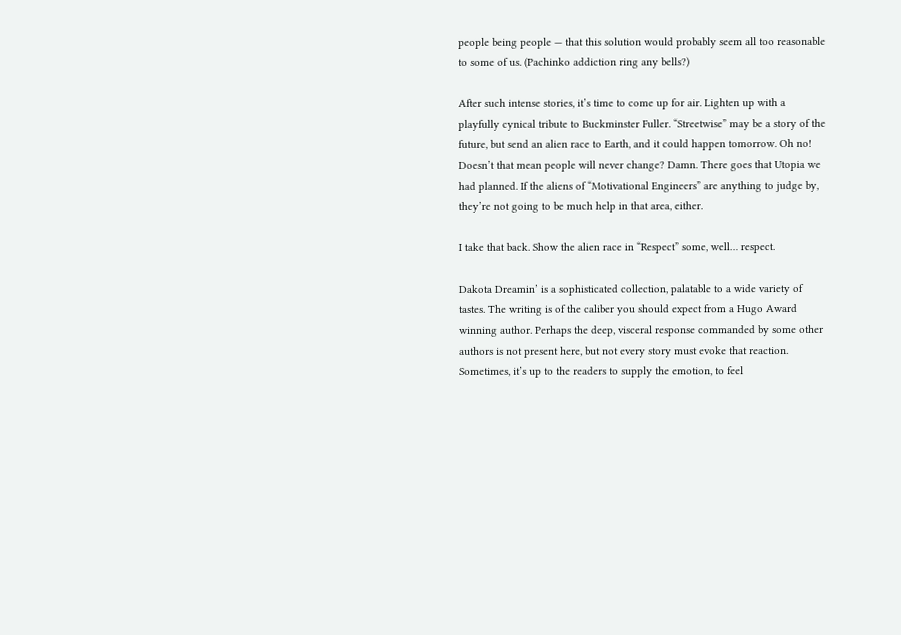people being people — that this solution would probably seem all too reasonable to some of us. (Pachinko addiction ring any bells?)

After such intense stories, it’s time to come up for air. Lighten up with a playfully cynical tribute to Buckminster Fuller. “Streetwise” may be a story of the future, but send an alien race to Earth, and it could happen tomorrow. Oh no! Doesn’t that mean people will never change? Damn. There goes that Utopia we had planned. If the aliens of “Motivational Engineers” are anything to judge by, they’re not going to be much help in that area, either.

I take that back. Show the alien race in “Respect” some, well… respect.

Dakota Dreamin’ is a sophisticated collection, palatable to a wide variety of tastes. The writing is of the caliber you should expect from a Hugo Award winning author. Perhaps the deep, visceral response commanded by some other authors is not present here, but not every story must evoke that reaction. Sometimes, it’s up to the readers to supply the emotion, to feel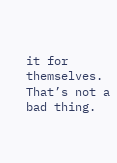it for themselves. That’s not a bad thing.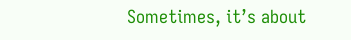Sometimes, it’s about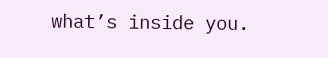what’s inside you.